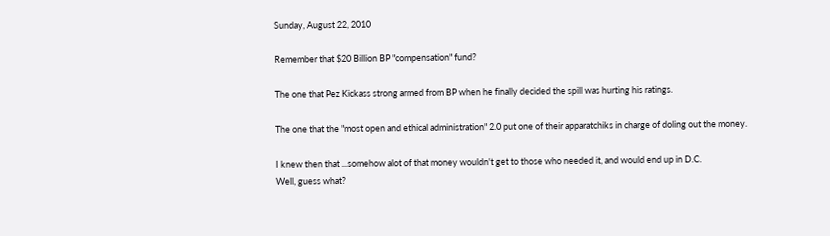Sunday, August 22, 2010

Remember that $20 Billion BP "compensation" fund?

The one that Pez Kickass strong armed from BP when he finally decided the spill was hurting his ratings.

The one that the "most open and ethical administration" 2.0 put one of their apparatchiks in charge of doling out the money.

I knew then that ...somehow alot of that money wouldn't get to those who needed it, and would end up in D.C.
Well, guess what?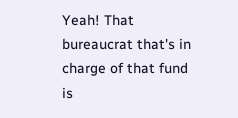Yeah! That bureaucrat that's in charge of that fund is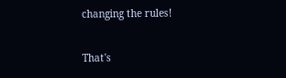changing the rules!

That's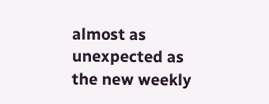almost as unexpected as the new weekly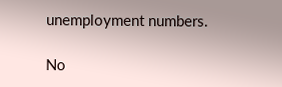unemployment numbers.

No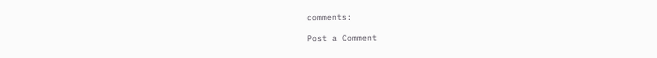comments:

Post a Comment